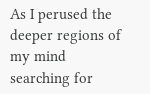As I perused the deeper regions of my mind searching for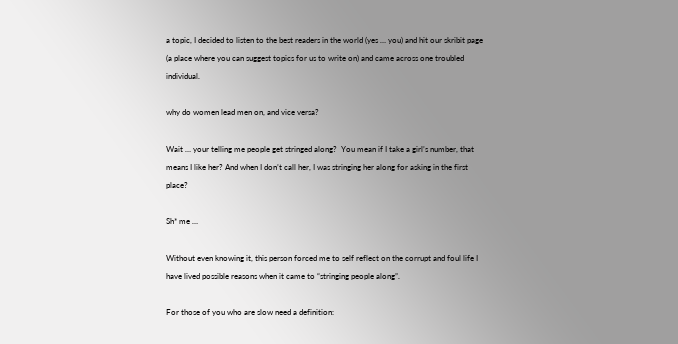a topic, I decided to listen to the best readers in the world (yes … you) and hit our skribit page (a place where you can suggest topics for us to write on) and came across one troubled individual.

why do women lead men on, and vice versa?

Wait … your telling me people get stringed along?  You mean if I take a girl’s number, that means I like her? And when I don’t call her, I was stringing her along for asking in the first place?

Sh* me …

Without even knowing it, this person forced me to self reflect on the corrupt and foul life I have lived possible reasons when it came to “stringing people along”.

For those of you who are slow need a definition: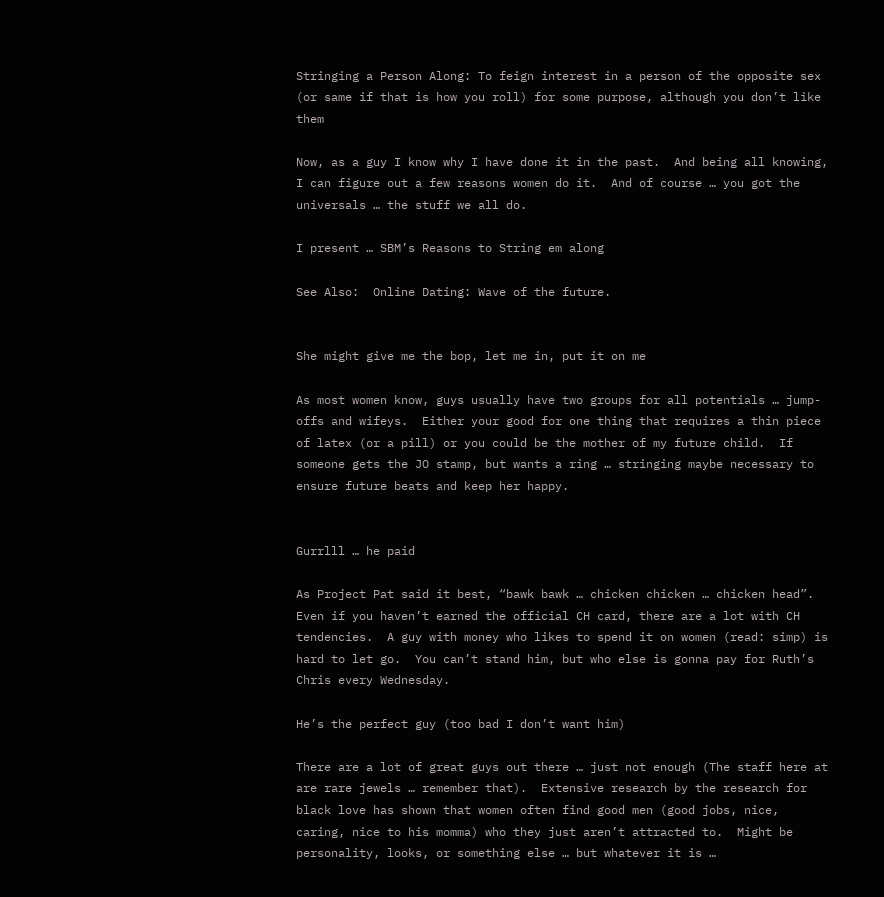Stringing a Person Along: To feign interest in a person of the opposite sex (or same if that is how you roll) for some purpose, although you don’t like them

Now, as a guy I know why I have done it in the past.  And being all knowing, I can figure out a few reasons women do it.  And of course … you got the universals … the stuff we all do.

I present … SBM’s Reasons to String em along

See Also:  Online Dating: Wave of the future.


She might give me the bop, let me in, put it on me

As most women know, guys usually have two groups for all potentials … jump-offs and wifeys.  Either your good for one thing that requires a thin piece of latex (or a pill) or you could be the mother of my future child.  If someone gets the JO stamp, but wants a ring … stringing maybe necessary to ensure future beats and keep her happy.


Gurrlll … he paid

As Project Pat said it best, “bawk bawk … chicken chicken … chicken head”.  Even if you haven’t earned the official CH card, there are a lot with CH tendencies.  A guy with money who likes to spend it on women (read: simp) is hard to let go.  You can’t stand him, but who else is gonna pay for Ruth’s Chris every Wednesday.

He’s the perfect guy (too bad I don’t want him)

There are a lot of great guys out there … just not enough (The staff here at are rare jewels … remember that).  Extensive research by the research for black love has shown that women often find good men (good jobs, nice, caring, nice to his momma) who they just aren’t attracted to.  Might be personality, looks, or something else … but whatever it is …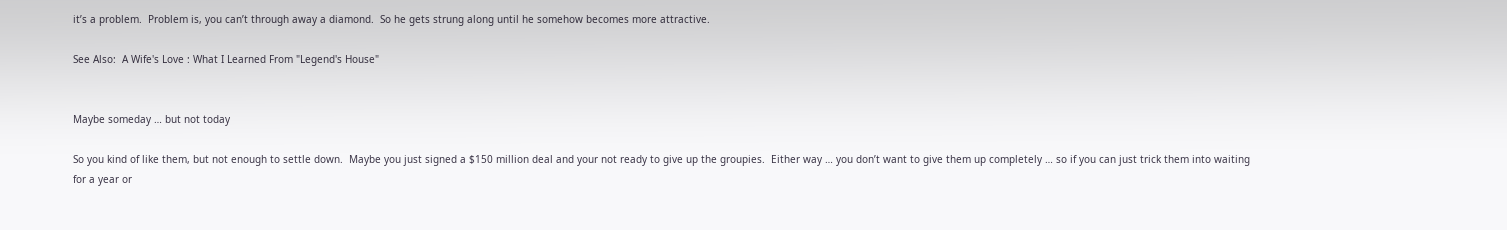it’s a problem.  Problem is, you can’t through away a diamond.  So he gets strung along until he somehow becomes more attractive.

See Also:  A Wife's Love : What I Learned From "Legend's House"


Maybe someday … but not today

So you kind of like them, but not enough to settle down.  Maybe you just signed a $150 million deal and your not ready to give up the groupies.  Either way … you don’t want to give them up completely … so if you can just trick them into waiting for a year or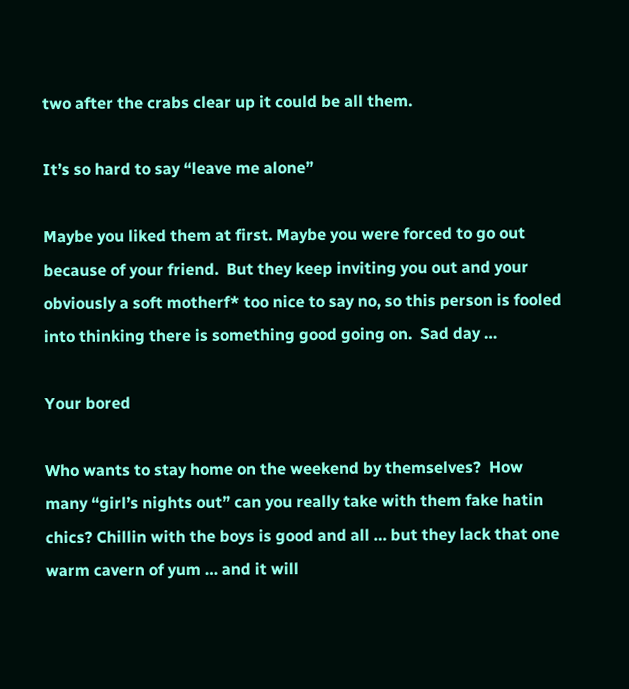two after the crabs clear up it could be all them.

It’s so hard to say “leave me alone”

Maybe you liked them at first. Maybe you were forced to go out because of your friend.  But they keep inviting you out and your obviously a soft motherf* too nice to say no, so this person is fooled into thinking there is something good going on.  Sad day …

Your bored

Who wants to stay home on the weekend by themselves?  How many “girl’s nights out” can you really take with them fake hatin chics? Chillin with the boys is good and all … but they lack that one warm cavern of yum … and it will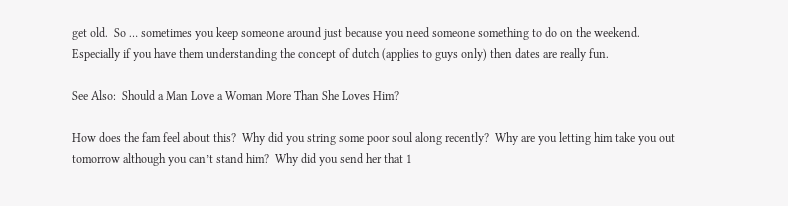get old.  So … sometimes you keep someone around just because you need someone something to do on the weekend.  Especially if you have them understanding the concept of dutch (applies to guys only) then dates are really fun.

See Also:  Should a Man Love a Woman More Than She Loves Him?

How does the fam feel about this?  Why did you string some poor soul along recently?  Why are you letting him take you out tomorrow although you can’t stand him?  Why did you send her that 1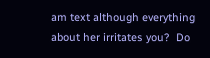am text although everything about her irritates you?  Do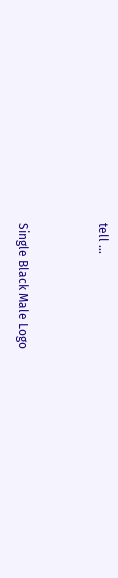tell …


Single Black Male Logo